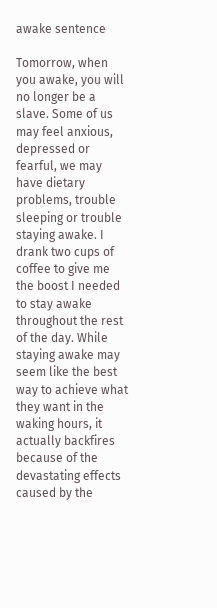awake sentence

Tomorrow, when you awake, you will no longer be a slave. Some of us may feel anxious, depressed or fearful, we may have dietary problems, trouble sleeping or trouble staying awake. I drank two cups of coffee to give me the boost I needed to stay awake throughout the rest of the day. While staying awake may seem like the best way to achieve what they want in the waking hours, it actually backfires because of the devastating effects caused by the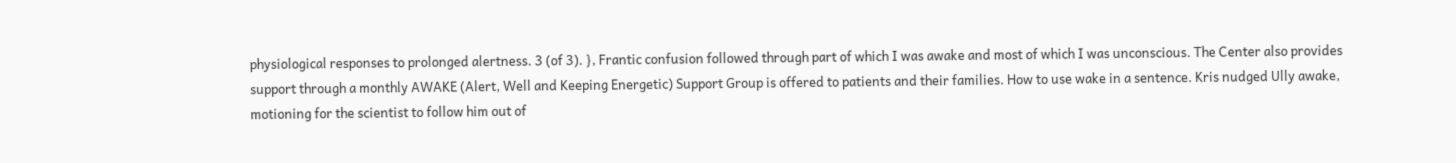physiological responses to prolonged alertness. 3 (of 3). }, Frantic confusion followed through part of which I was awake and most of which I was unconscious. The Center also provides support through a monthly AWAKE (Alert, Well and Keeping Energetic) Support Group is offered to patients and their families. How to use wake in a sentence. Kris nudged Ully awake, motioning for the scientist to follow him out of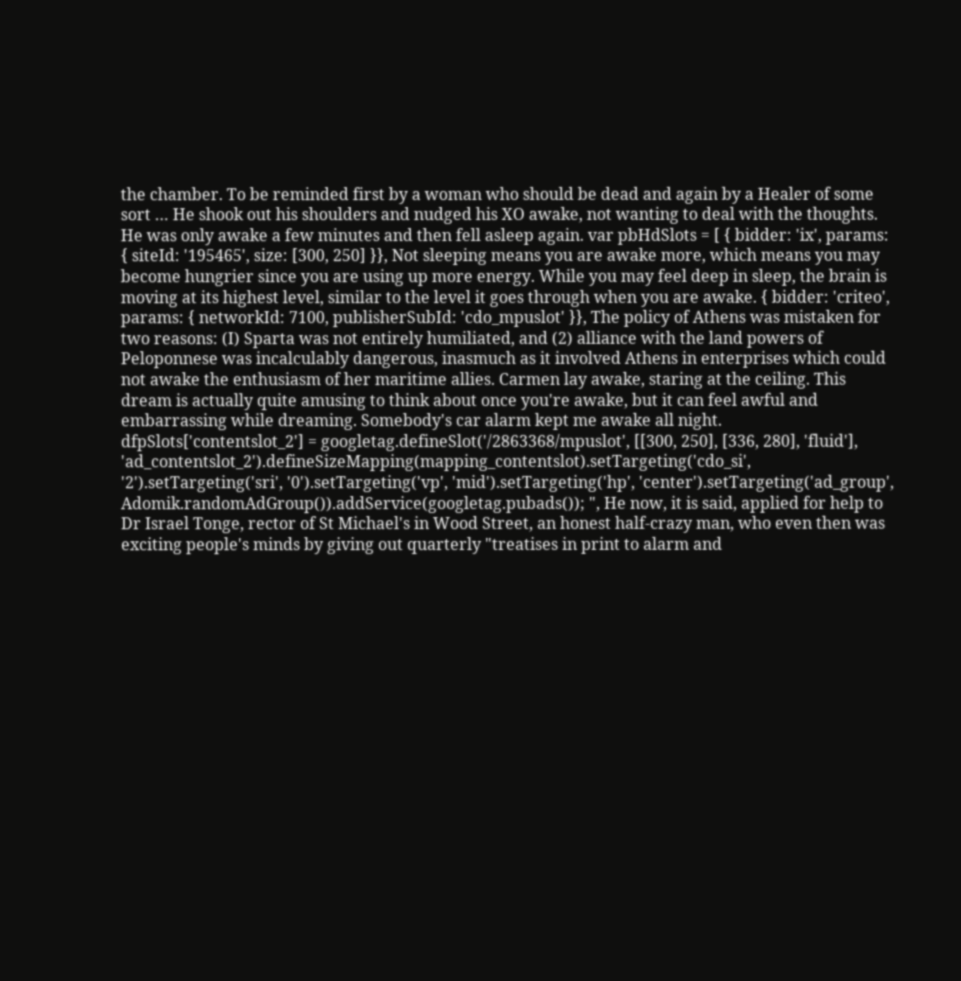the chamber. To be reminded first by a woman who should be dead and again by a Healer of some sort … He shook out his shoulders and nudged his XO awake, not wanting to deal with the thoughts. He was only awake a few minutes and then fell asleep again. var pbHdSlots = [ { bidder: 'ix', params: { siteId: '195465', size: [300, 250] }}, Not sleeping means you are awake more, which means you may become hungrier since you are using up more energy. While you may feel deep in sleep, the brain is moving at its highest level, similar to the level it goes through when you are awake. { bidder: 'criteo', params: { networkId: 7100, publisherSubId: 'cdo_mpuslot' }}, The policy of Athens was mistaken for two reasons: (I) Sparta was not entirely humiliated, and (2) alliance with the land powers of Peloponnese was incalculably dangerous, inasmuch as it involved Athens in enterprises which could not awake the enthusiasm of her maritime allies. Carmen lay awake, staring at the ceiling. This dream is actually quite amusing to think about once you're awake, but it can feel awful and embarrassing while dreaming. Somebody's car alarm kept me awake all night. dfpSlots['contentslot_2'] = googletag.defineSlot('/2863368/mpuslot', [[300, 250], [336, 280], 'fluid'], 'ad_contentslot_2').defineSizeMapping(mapping_contentslot).setTargeting('cdo_si', '2').setTargeting('sri', '0').setTargeting('vp', 'mid').setTargeting('hp', 'center').setTargeting('ad_group', Adomik.randomAdGroup()).addService(googletag.pubads()); ", He now, it is said, applied for help to Dr Israel Tonge, rector of St Michael's in Wood Street, an honest half-crazy man, who even then was exciting people's minds by giving out quarterly "treatises in print to alarm and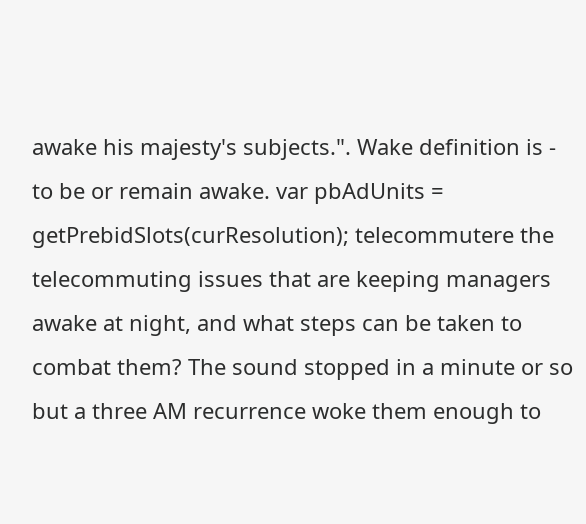awake his majesty's subjects.". Wake definition is - to be or remain awake. var pbAdUnits = getPrebidSlots(curResolution); telecommutere the telecommuting issues that are keeping managers awake at night, and what steps can be taken to combat them? The sound stopped in a minute or so but a three AM recurrence woke them enough to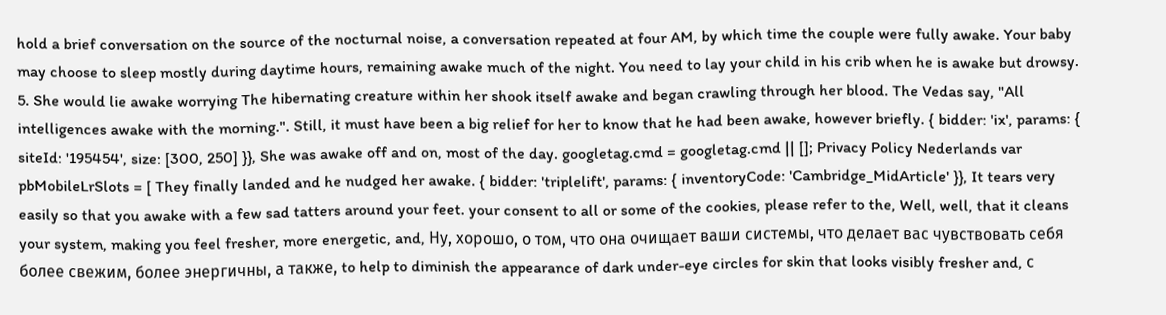hold a brief conversation on the source of the nocturnal noise, a conversation repeated at four AM, by which time the couple were fully awake. Your baby may choose to sleep mostly during daytime hours, remaining awake much of the night. You need to lay your child in his crib when he is awake but drowsy. 5. She would lie awake worrying The hibernating creature within her shook itself awake and began crawling through her blood. The Vedas say, "All intelligences awake with the morning.". Still, it must have been a big relief for her to know that he had been awake, however briefly. { bidder: 'ix', params: { siteId: '195454', size: [300, 250] }}, She was awake off and on, most of the day. googletag.cmd = googletag.cmd || []; Privacy Policy Nederlands var pbMobileLrSlots = [ They finally landed and he nudged her awake. { bidder: 'triplelift', params: { inventoryCode: 'Cambridge_MidArticle' }}, It tears very easily so that you awake with a few sad tatters around your feet. your consent to all or some of the cookies, please refer to the, Well, well, that it cleans your system, making you feel fresher, more energetic, and, Ну, хорошо, о том, что она очищает ваши системы, что делает вас чувствовать себя более свежим, более энергичны, а также, to help to diminish the appearance of dark under-eye circles for skin that looks visibly fresher and, с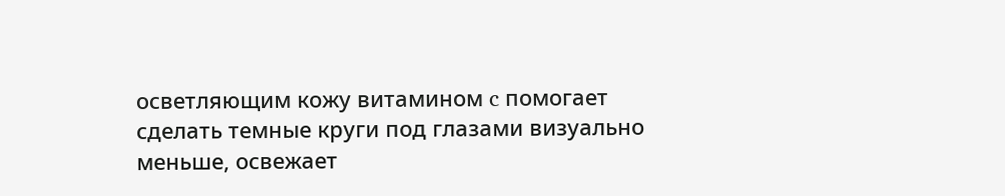осветляющим кожу витамином c помогает сделать темные круги под глазами визуально меньше, освежает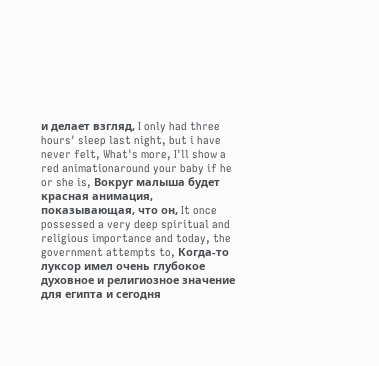и делает взгляд, I only had three hours' sleep last night, but i have never felt, What's more, I'll show a red animationaround your baby if he or she is, Вокруг малыша будет красная анимация, показывающая, что он, It once possessed a very deep spiritual and religious importance and today, the government attempts to, Когда-то луксор имел очень глубокое духовное и религиозное значение для египта и сегодня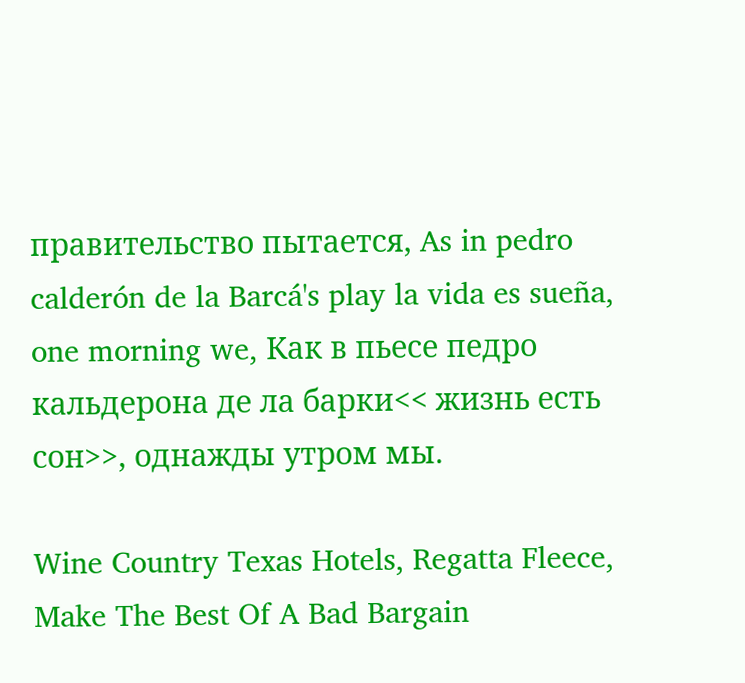правительство пытается, As in pedro calderón de la Barcá's play la vida es sueña, one morning we, Как в пьесе педро кальдерона де ла барки<< жизнь есть сон>>, однажды утром мы.

Wine Country Texas Hotels, Regatta Fleece, Make The Best Of A Bad Bargain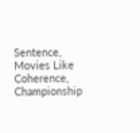Sentence, Movies Like Coherence, Championship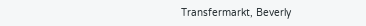Transfermarkt, Beverly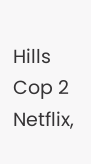Hills Cop 2 Netflix,